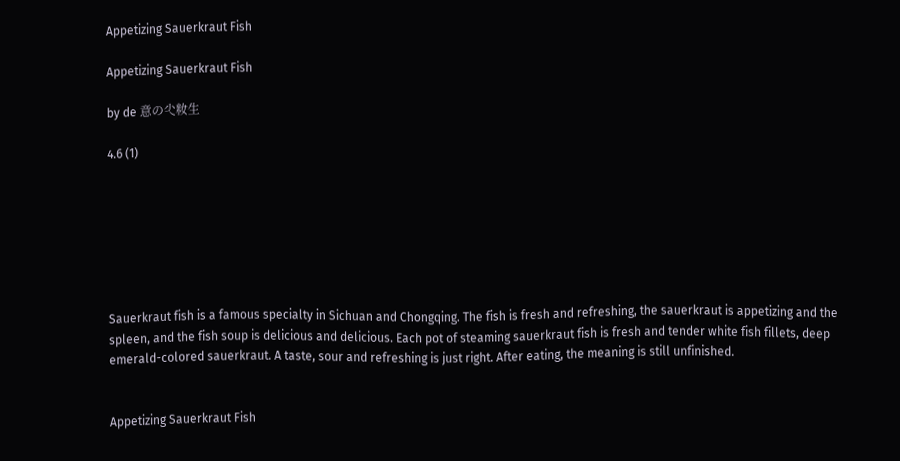Appetizing Sauerkraut Fish

Appetizing Sauerkraut Fish

by de 意の尐籹生

4.6 (1)







Sauerkraut fish is a famous specialty in Sichuan and Chongqing. The fish is fresh and refreshing, the sauerkraut is appetizing and the spleen, and the fish soup is delicious and delicious. Each pot of steaming sauerkraut fish is fresh and tender white fish fillets, deep emerald-colored sauerkraut. A taste, sour and refreshing is just right. After eating, the meaning is still unfinished.


Appetizing Sauerkraut Fish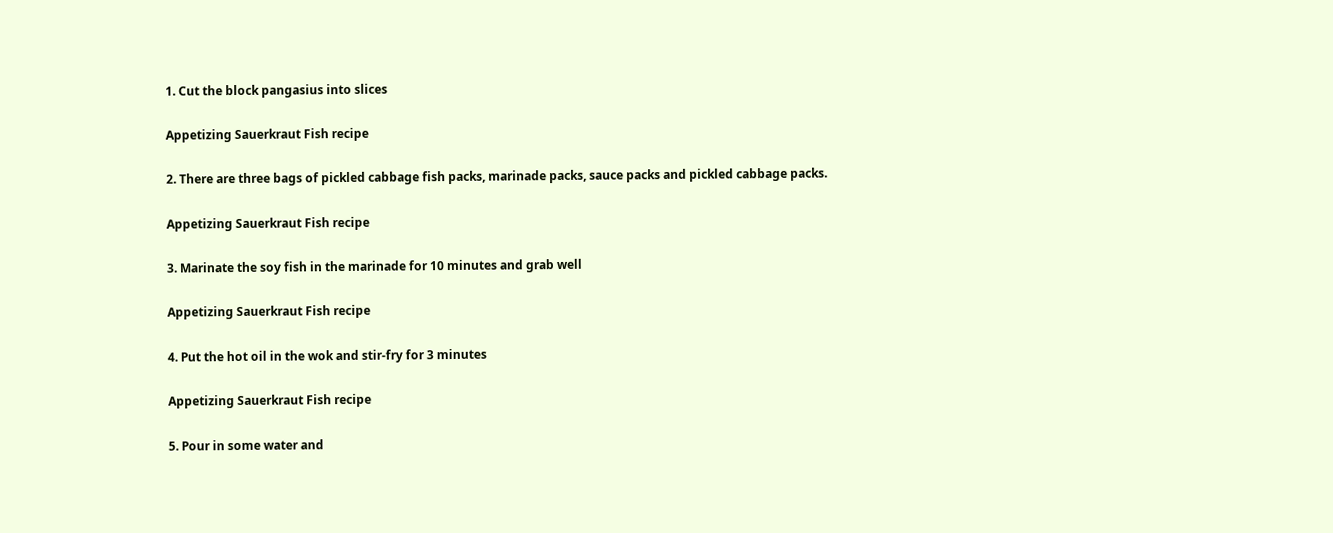1. Cut the block pangasius into slices

Appetizing Sauerkraut Fish recipe

2. There are three bags of pickled cabbage fish packs, marinade packs, sauce packs and pickled cabbage packs.

Appetizing Sauerkraut Fish recipe

3. Marinate the soy fish in the marinade for 10 minutes and grab well

Appetizing Sauerkraut Fish recipe

4. Put the hot oil in the wok and stir-fry for 3 minutes

Appetizing Sauerkraut Fish recipe

5. Pour in some water and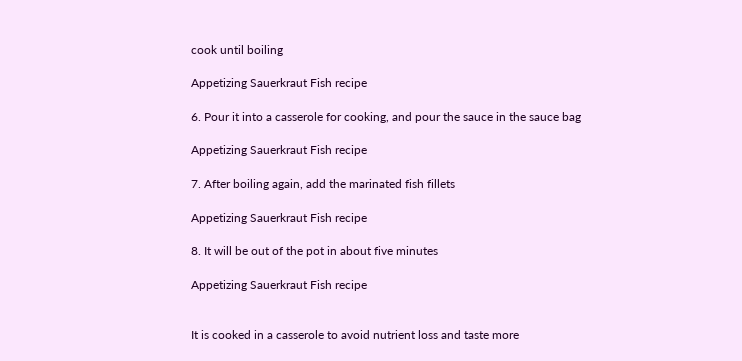cook until boiling

Appetizing Sauerkraut Fish recipe

6. Pour it into a casserole for cooking, and pour the sauce in the sauce bag

Appetizing Sauerkraut Fish recipe

7. After boiling again, add the marinated fish fillets

Appetizing Sauerkraut Fish recipe

8. It will be out of the pot in about five minutes

Appetizing Sauerkraut Fish recipe


It is cooked in a casserole to avoid nutrient loss and taste more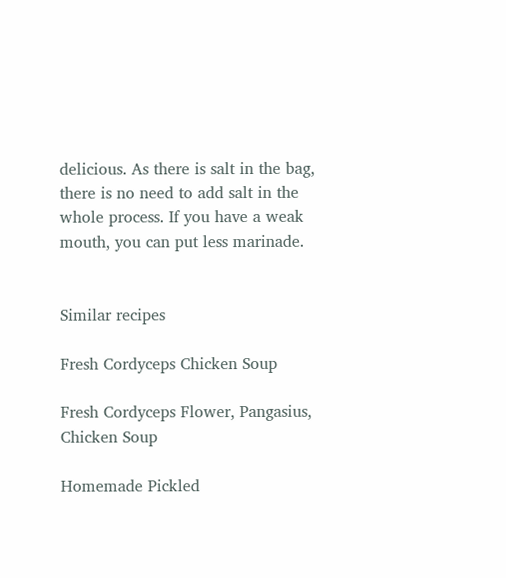delicious. As there is salt in the bag, there is no need to add salt in the whole process. If you have a weak mouth, you can put less marinade.


Similar recipes

Fresh Cordyceps Chicken Soup

Fresh Cordyceps Flower, Pangasius, Chicken Soup

Homemade Pickled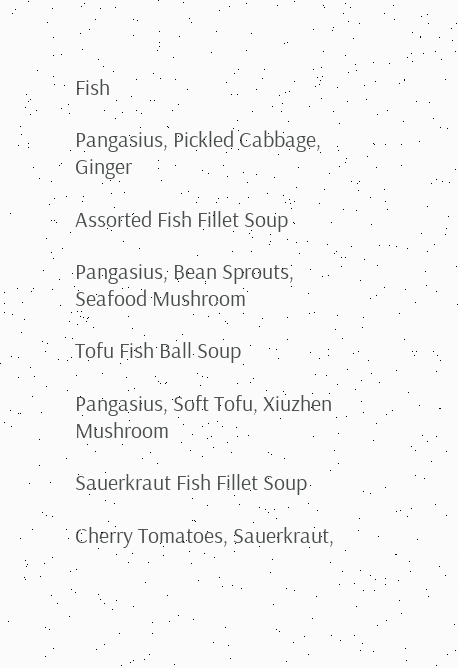Fish

Pangasius, Pickled Cabbage, Ginger

Assorted Fish Fillet Soup

Pangasius, Bean Sprouts, Seafood Mushroom

Tofu Fish Ball Soup

Pangasius, Soft Tofu, Xiuzhen Mushroom

Sauerkraut Fish Fillet Soup

Cherry Tomatoes, Sauerkraut,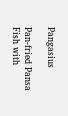Pangasius

Pan-fried Pansa Fish with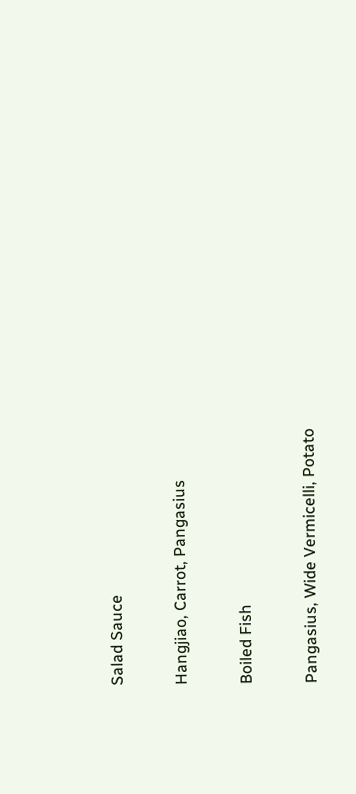Salad Sauce

Hangjiao, Carrot, Pangasius

Boiled Fish

Pangasius, Wide Vermicelli, Potato